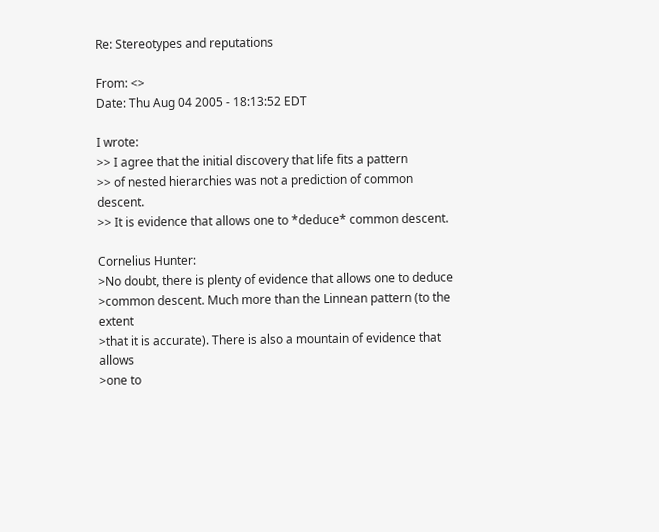Re: Stereotypes and reputations

From: <>
Date: Thu Aug 04 2005 - 18:13:52 EDT

I wrote:
>> I agree that the initial discovery that life fits a pattern
>> of nested hierarchies was not a prediction of common descent.
>> It is evidence that allows one to *deduce* common descent.

Cornelius Hunter:
>No doubt, there is plenty of evidence that allows one to deduce
>common descent. Much more than the Linnean pattern (to the extent
>that it is accurate). There is also a mountain of evidence that allows
>one to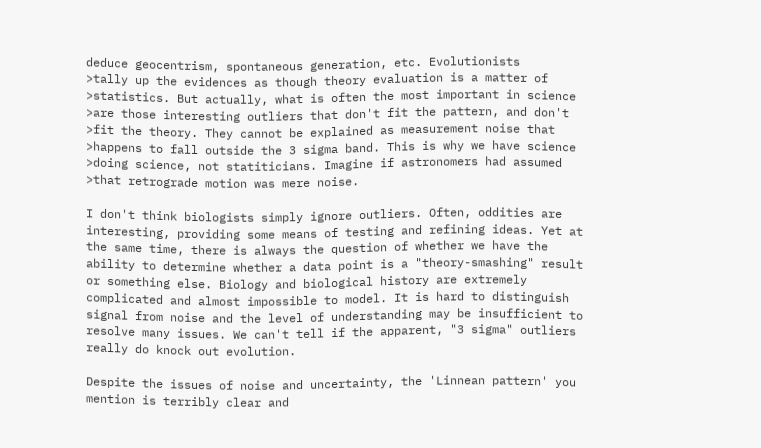deduce geocentrism, spontaneous generation, etc. Evolutionists
>tally up the evidences as though theory evaluation is a matter of
>statistics. But actually, what is often the most important in science
>are those interesting outliers that don't fit the pattern, and don't
>fit the theory. They cannot be explained as measurement noise that
>happens to fall outside the 3 sigma band. This is why we have science
>doing science, not statiticians. Imagine if astronomers had assumed
>that retrograde motion was mere noise.

I don't think biologists simply ignore outliers. Often, oddities are interesting, providing some means of testing and refining ideas. Yet at the same time, there is always the question of whether we have the ability to determine whether a data point is a "theory-smashing" result or something else. Biology and biological history are extremely complicated and almost impossible to model. It is hard to distinguish signal from noise and the level of understanding may be insufficient to resolve many issues. We can't tell if the apparent, "3 sigma" outliers really do knock out evolution.

Despite the issues of noise and uncertainty, the 'Linnean pattern' you mention is terribly clear and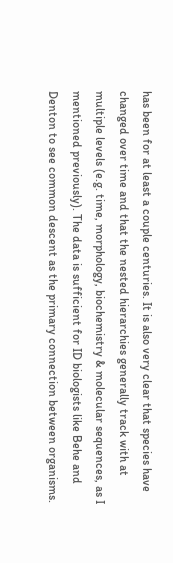has been for at least a couple centuries. It is also very clear that species have changed over time and that the nested hierarchies generally track with at multiple levels (e.g. time, morphology, biochemistry & molecular sequences, as I mentioned previously). The data is sufficient for ID biologists like Behe and Denton to see common descent as the primary connection between organisms.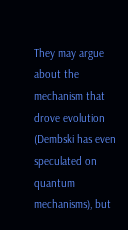They may argue about the mechanism that drove evolution (Dembski has even speculated on quantum mechanisms), but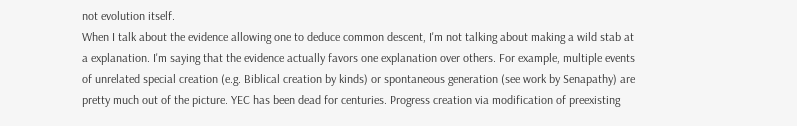not evolution itself.
When I talk about the evidence allowing one to deduce common descent, I'm not talking about making a wild stab at a explanation. I'm saying that the evidence actually favors one explanation over others. For example, multiple events of unrelated special creation (e.g. Biblical creation by kinds) or spontaneous generation (see work by Senapathy) are pretty much out of the picture. YEC has been dead for centuries. Progress creation via modification of preexisting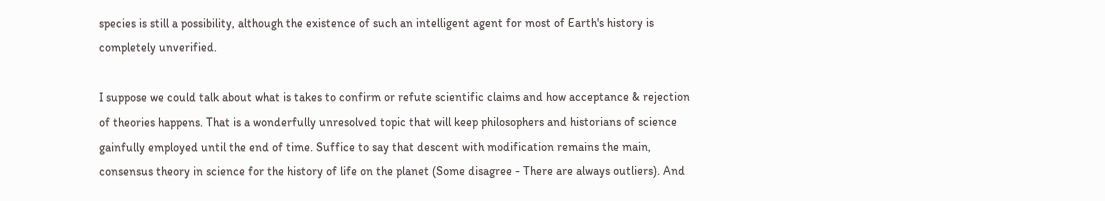species is still a possibility, although the existence of such an intelligent agent for most of Earth's history is completely unverified.

I suppose we could talk about what is takes to confirm or refute scientific claims and how acceptance & rejection of theories happens. That is a wonderfully unresolved topic that will keep philosophers and historians of science gainfully employed until the end of time. Suffice to say that descent with modification remains the main, consensus theory in science for the history of life on the planet (Some disagree - There are always outliers). And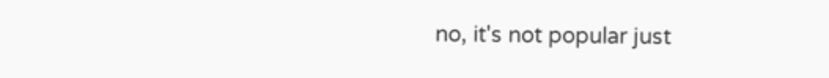no, it's not popular just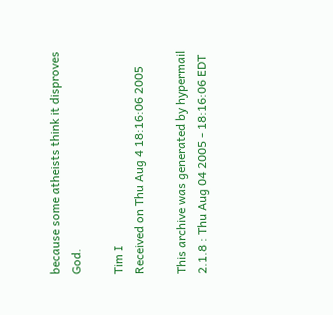because some atheists think it disproves God.

Tim I
Received on Thu Aug 4 18:16:06 2005

This archive was generated by hypermail 2.1.8 : Thu Aug 04 2005 - 18:16:06 EDT